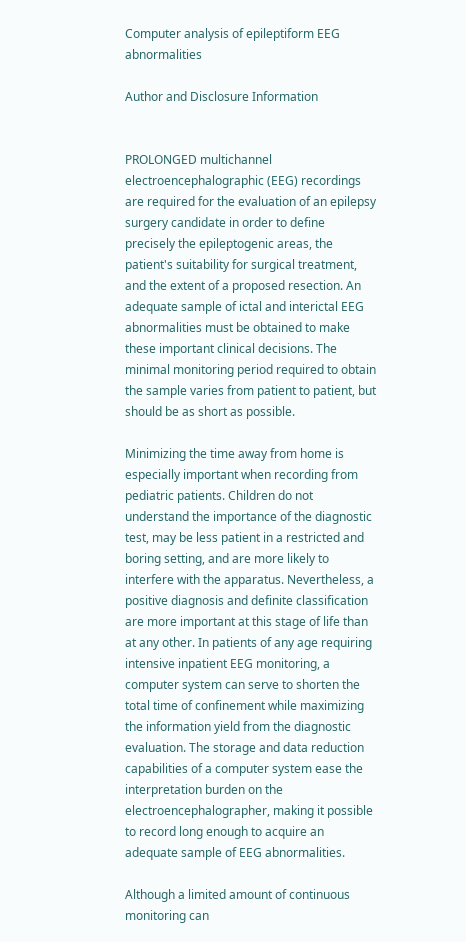Computer analysis of epileptiform EEG abnormalities

Author and Disclosure Information


PROLONGED multichannel electroencephalographic (EEG) recordings are required for the evaluation of an epilepsy surgery candidate in order to define precisely the epileptogenic areas, the patient's suitability for surgical treatment, and the extent of a proposed resection. An adequate sample of ictal and interictal EEG abnormalities must be obtained to make these important clinical decisions. The minimal monitoring period required to obtain the sample varies from patient to patient, but should be as short as possible.

Minimizing the time away from home is especially important when recording from pediatric patients. Children do not understand the importance of the diagnostic test, may be less patient in a restricted and boring setting, and are more likely to interfere with the apparatus. Nevertheless, a positive diagnosis and definite classification are more important at this stage of life than at any other. In patients of any age requiring intensive inpatient EEG monitoring, a computer system can serve to shorten the total time of confinement while maximizing the information yield from the diagnostic evaluation. The storage and data reduction capabilities of a computer system ease the interpretation burden on the electroencephalographer, making it possible to record long enough to acquire an adequate sample of EEG abnormalities.

Although a limited amount of continuous monitoring can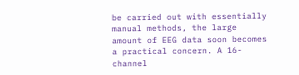be carried out with essentially manual methods, the large amount of EEG data soon becomes a practical concern. A 16-channel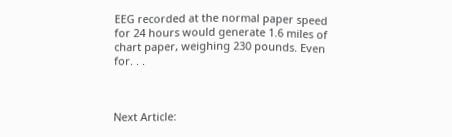EEG recorded at the normal paper speed for 24 hours would generate 1.6 miles of chart paper, weighing 230 pounds. Even for. . .



Next Article: